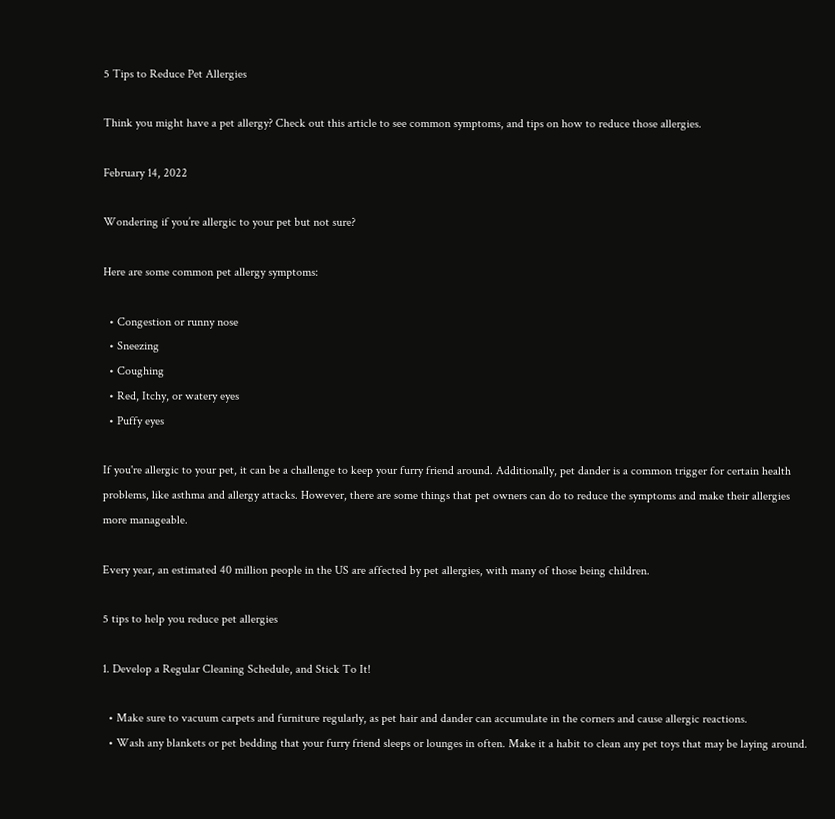5 Tips to Reduce Pet Allergies

Think you might have a pet allergy? Check out this article to see common symptoms, and tips on how to reduce those allergies.

February 14, 2022

Wondering if you’re allergic to your pet but not sure?

Here are some common pet allergy symptoms:

  • Congestion or runny nose
  • Sneezing
  • Coughing
  • Red, Itchy, or watery eyes
  • Puffy eyes

If you're allergic to your pet, it can be a challenge to keep your furry friend around. Additionally, pet dander is a common trigger for certain health problems, like asthma and allergy attacks. However, there are some things that pet owners can do to reduce the symptoms and make their allergies more manageable.

Every year, an estimated 40 million people in the US are affected by pet allergies, with many of those being children.

5 tips to help you reduce pet allergies

1. Develop a Regular Cleaning Schedule, and Stick To It!

  • Make sure to vacuum carpets and furniture regularly, as pet hair and dander can accumulate in the corners and cause allergic reactions.
  • Wash any blankets or pet bedding that your furry friend sleeps or lounges in often. Make it a habit to clean any pet toys that may be laying around.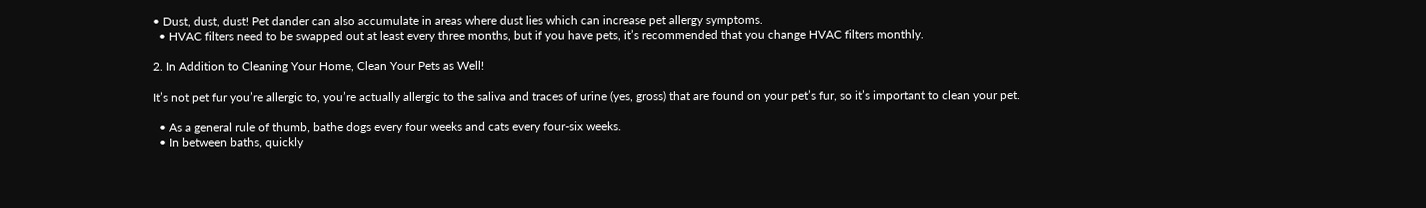• Dust, dust, dust! Pet dander can also accumulate in areas where dust lies which can increase pet allergy symptoms.
  • HVAC filters need to be swapped out at least every three months, but if you have pets, it’s recommended that you change HVAC filters monthly.

2. In Addition to Cleaning Your Home, Clean Your Pets as Well!

It’s not pet fur you’re allergic to, you’re actually allergic to the saliva and traces of urine (yes, gross) that are found on your pet’s fur, so it’s important to clean your pet.

  • As a general rule of thumb, bathe dogs every four weeks and cats every four-six weeks.
  • In between baths, quickly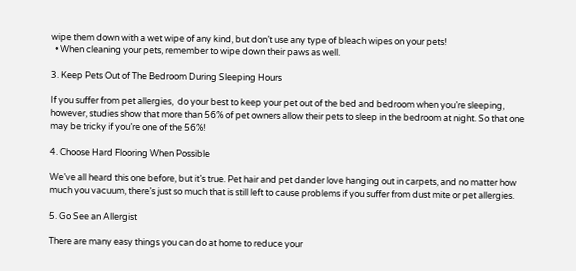wipe them down with a wet wipe of any kind, but don’t use any type of bleach wipes on your pets!
  • When cleaning your pets, remember to wipe down their paws as well.

3. Keep Pets Out of The Bedroom During Sleeping Hours

If you suffer from pet allergies,  do your best to keep your pet out of the bed and bedroom when you’re sleeping, however, studies show that more than 56% of pet owners allow their pets to sleep in the bedroom at night. So that one may be tricky if you’re one of the 56%!

4. Choose Hard Flooring When Possible

We’ve all heard this one before, but it’s true. Pet hair and pet dander love hanging out in carpets, and no matter how much you vacuum, there’s just so much that is still left to cause problems if you suffer from dust mite or pet allergies.

5. Go See an Allergist

There are many easy things you can do at home to reduce your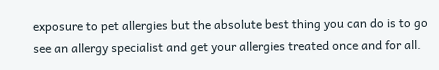exposure to pet allergies but the absolute best thing you can do is to go see an allergy specialist and get your allergies treated once and for all.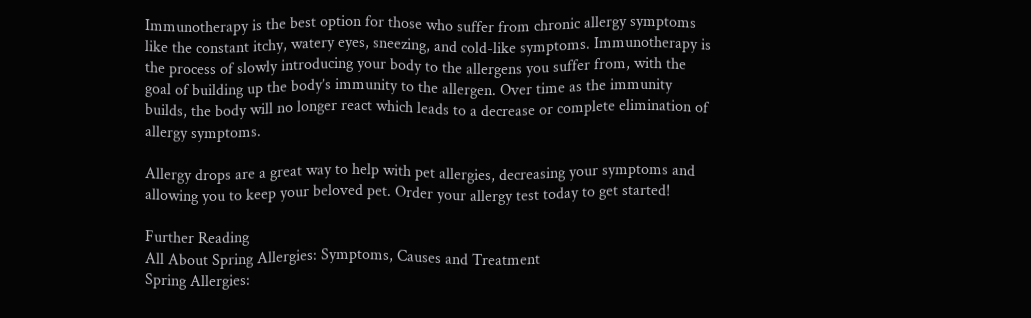Immunotherapy is the best option for those who suffer from chronic allergy symptoms like the constant itchy, watery eyes, sneezing, and cold-like symptoms. Immunotherapy is the process of slowly introducing your body to the allergens you suffer from, with the goal of building up the body’s immunity to the allergen. Over time as the immunity builds, the body will no longer react which leads to a decrease or complete elimination of allergy symptoms.

Allergy drops are a great way to help with pet allergies, decreasing your symptoms and allowing you to keep your beloved pet. Order your allergy test today to get started!

Further Reading
All About Spring Allergies: Symptoms, Causes and Treatment
Spring Allergies: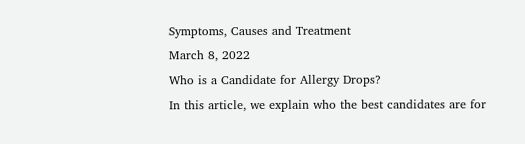Symptoms, Causes and Treatment
March 8, 2022
Who is a Candidate for Allergy Drops?
In this article, we explain who the best candidates are for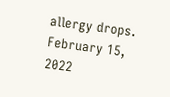allergy drops.
February 15, 2022